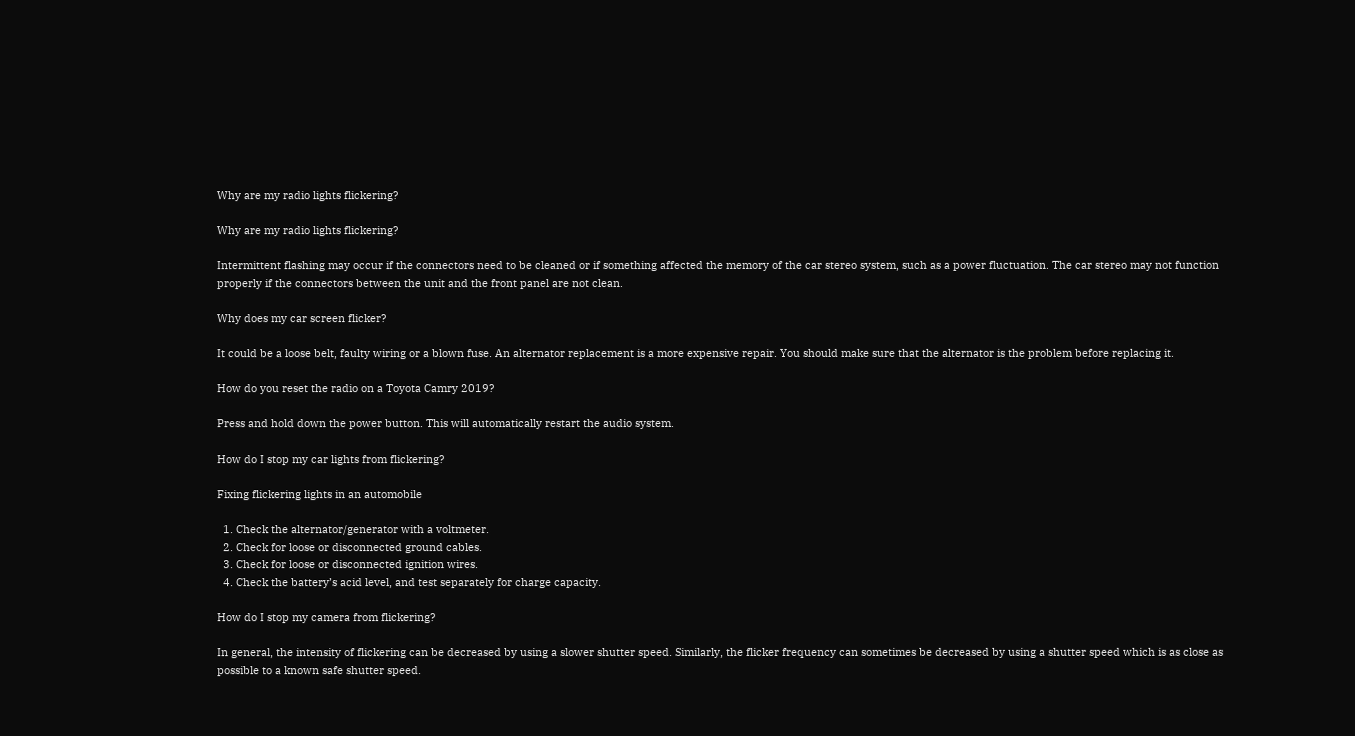Why are my radio lights flickering?

Why are my radio lights flickering?

Intermittent flashing may occur if the connectors need to be cleaned or if something affected the memory of the car stereo system, such as a power fluctuation. The car stereo may not function properly if the connectors between the unit and the front panel are not clean.

Why does my car screen flicker?

It could be a loose belt, faulty wiring or a blown fuse. An alternator replacement is a more expensive repair. You should make sure that the alternator is the problem before replacing it.

How do you reset the radio on a Toyota Camry 2019?

Press and hold down the power button. This will automatically restart the audio system.

How do I stop my car lights from flickering?

Fixing flickering lights in an automobile

  1. Check the alternator/generator with a voltmeter.
  2. Check for loose or disconnected ground cables.
  3. Check for loose or disconnected ignition wires.
  4. Check the battery’s acid level, and test separately for charge capacity.

How do I stop my camera from flickering?

In general, the intensity of flickering can be decreased by using a slower shutter speed. Similarly, the flicker frequency can sometimes be decreased by using a shutter speed which is as close as possible to a known safe shutter speed.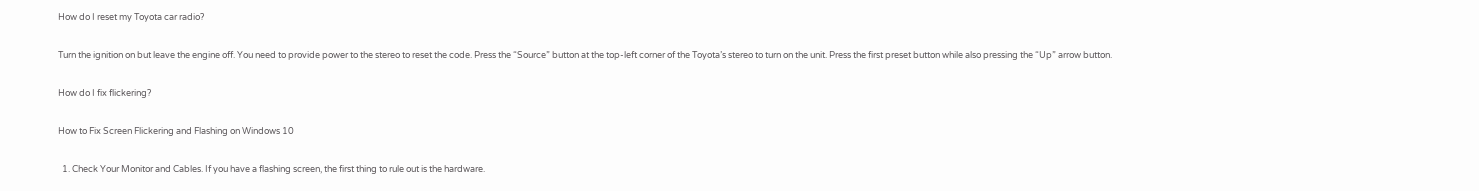How do I reset my Toyota car radio?

Turn the ignition on but leave the engine off. You need to provide power to the stereo to reset the code. Press the “Source” button at the top-left corner of the Toyota’s stereo to turn on the unit. Press the first preset button while also pressing the “Up” arrow button.

How do I fix flickering?

How to Fix Screen Flickering and Flashing on Windows 10

  1. Check Your Monitor and Cables. If you have a flashing screen, the first thing to rule out is the hardware.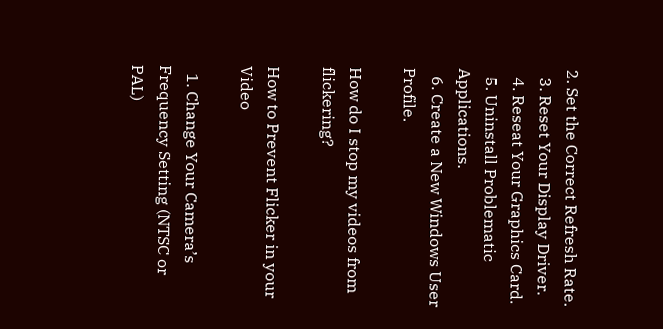2. Set the Correct Refresh Rate.
  3. Reset Your Display Driver.
  4. Reseat Your Graphics Card.
  5. Uninstall Problematic Applications.
  6. Create a New Windows User Profile.

How do I stop my videos from flickering?

How to Prevent Flicker in your Video

  1. Change Your Camera’s Frequency Setting (NTSC or PAL)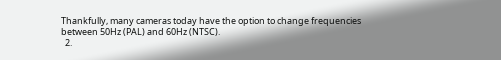Thankfully, many cameras today have the option to change frequencies between 50Hz (PAL) and 60Hz (NTSC).
  2.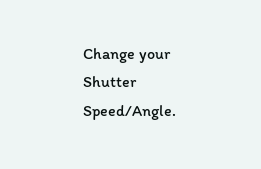Change your Shutter Speed/Angle.